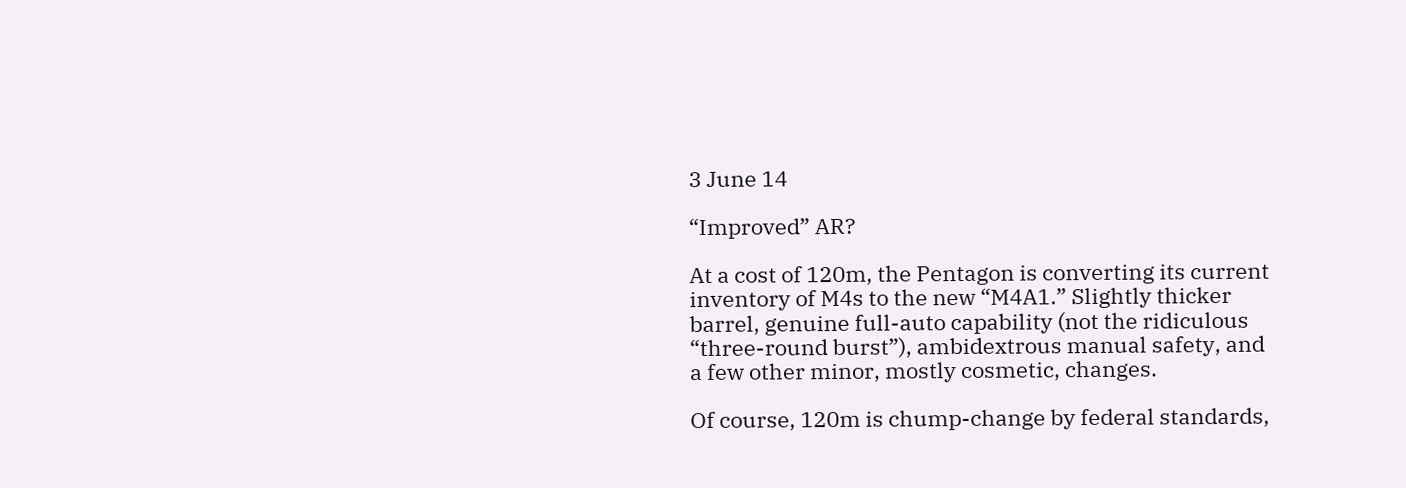3 June 14

“Improved” AR?

At a cost of 120m, the Pentagon is converting its current inventory of M4s to the new “M4A1.” Slightly thicker barrel, genuine full-auto capability (not the ridiculous “three-round burst”), ambidextrous manual safety, and a few other minor, mostly cosmetic, changes.

Of course, 120m is chump-change by federal standards,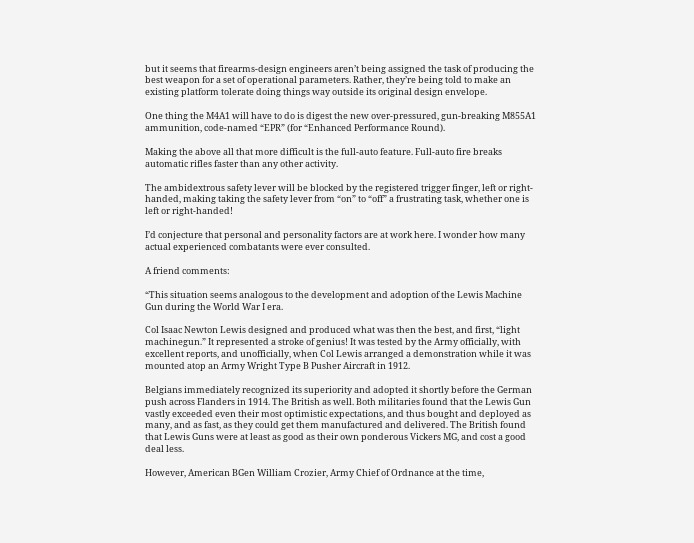but it seems that firearms-design engineers aren’t being assigned the task of producing the best weapon for a set of operational parameters. Rather, they’re being told to make an existing platform tolerate doing things way outside its original design envelope.

One thing the M4A1 will have to do is digest the new over-pressured, gun-breaking M855A1 ammunition, code-named “EPR” (for “Enhanced Performance Round).

Making the above all that more difficult is the full-auto feature. Full-auto fire breaks automatic rifles faster than any other activity.

The ambidextrous safety lever will be blocked by the registered trigger finger, left or right-handed, making taking the safety lever from “on” to “off” a frustrating task, whether one is left or right-handed!

I’d conjecture that personal and personality factors are at work here. I wonder how many actual experienced combatants were ever consulted.

A friend comments:

“This situation seems analogous to the development and adoption of the Lewis Machine Gun during the World War I era.

Col Isaac Newton Lewis designed and produced what was then the best, and first, “light machinegun.” It represented a stroke of genius! It was tested by the Army officially, with excellent reports, and unofficially, when Col Lewis arranged a demonstration while it was mounted atop an Army Wright Type B Pusher Aircraft in 1912.

Belgians immediately recognized its superiority and adopted it shortly before the German push across Flanders in 1914. The British as well. Both militaries found that the Lewis Gun vastly exceeded even their most optimistic expectations, and thus bought and deployed as many, and as fast, as they could get them manufactured and delivered. The British found that Lewis Guns were at least as good as their own ponderous Vickers MG, and cost a good deal less.

However, American BGen William Crozier, Army Chief of Ordnance at the time,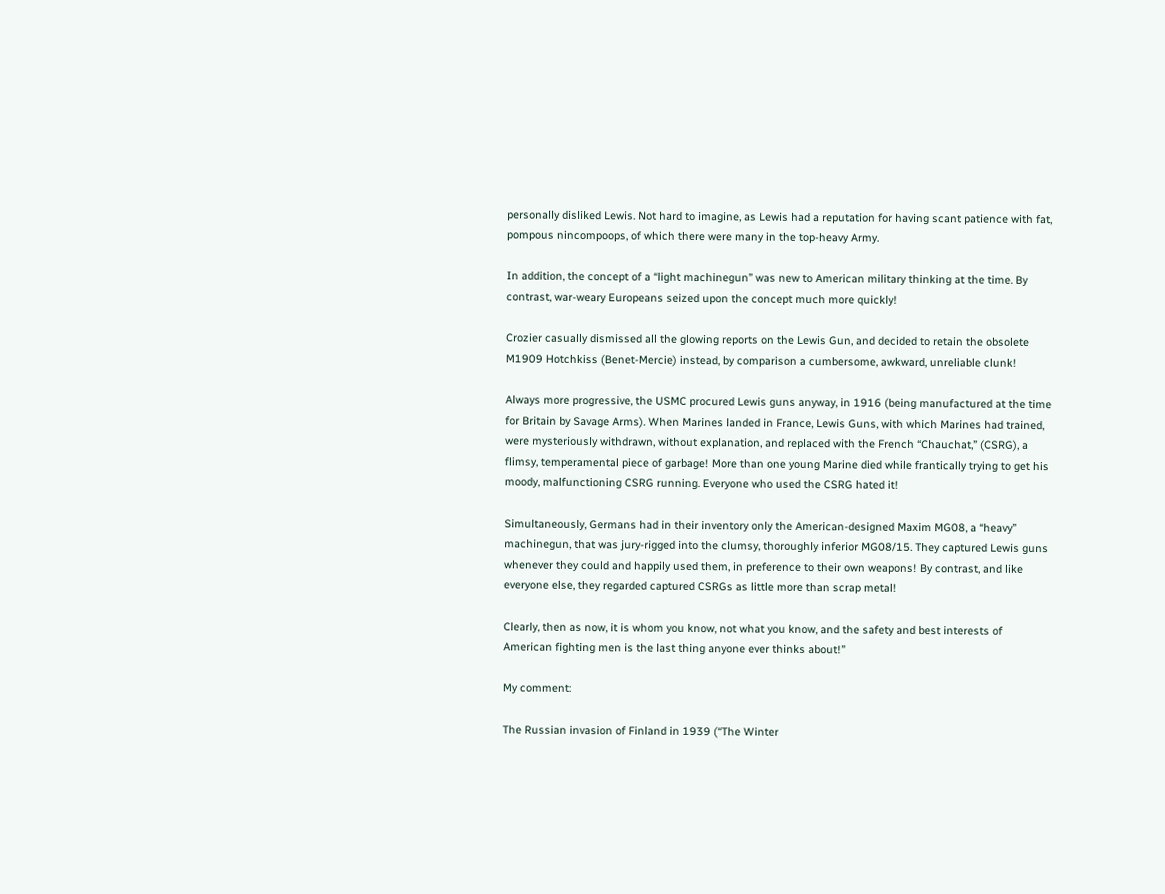personally disliked Lewis. Not hard to imagine, as Lewis had a reputation for having scant patience with fat, pompous nincompoops, of which there were many in the top-heavy Army.

In addition, the concept of a “light machinegun” was new to American military thinking at the time. By contrast, war-weary Europeans seized upon the concept much more quickly!

Crozier casually dismissed all the glowing reports on the Lewis Gun, and decided to retain the obsolete M1909 Hotchkiss (Benet-Mercie) instead, by comparison a cumbersome, awkward, unreliable clunk!

Always more progressive, the USMC procured Lewis guns anyway, in 1916 (being manufactured at the time for Britain by Savage Arms). When Marines landed in France, Lewis Guns, with which Marines had trained, were mysteriously withdrawn, without explanation, and replaced with the French “Chauchat,” (CSRG), a flimsy, temperamental piece of garbage! More than one young Marine died while frantically trying to get his moody, malfunctioning CSRG running. Everyone who used the CSRG hated it!

Simultaneously, Germans had in their inventory only the American-designed Maxim MG08, a “heavy” machinegun, that was jury-rigged into the clumsy, thoroughly inferior MG08/15. They captured Lewis guns whenever they could and happily used them, in preference to their own weapons! By contrast, and like everyone else, they regarded captured CSRGs as little more than scrap metal!

Clearly, then as now, it is whom you know, not what you know, and the safety and best interests of American fighting men is the last thing anyone ever thinks about!”

My comment:

The Russian invasion of Finland in 1939 (“The Winter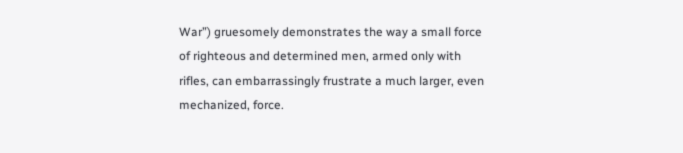War”) gruesomely demonstrates the way a small force of righteous and determined men, armed only with rifles, can embarrassingly frustrate a much larger, even mechanized, force.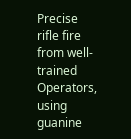Precise rifle fire from well-trained Operators, using guanine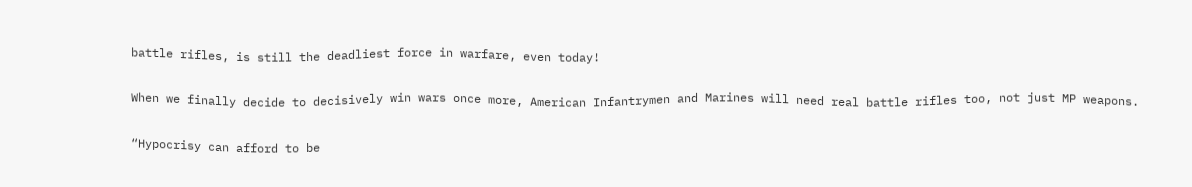battle rifles, is still the deadliest force in warfare, even today!

When we finally decide to decisively win wars once more, American Infantrymen and Marines will need real battle rifles too, not just MP weapons.

“Hypocrisy can afford to be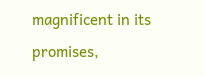magnificent in its promises,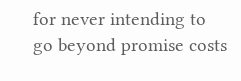for never intending to go beyond promise costs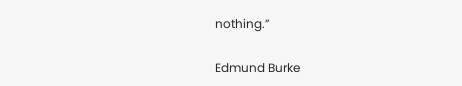nothing.”

Edmund Burke